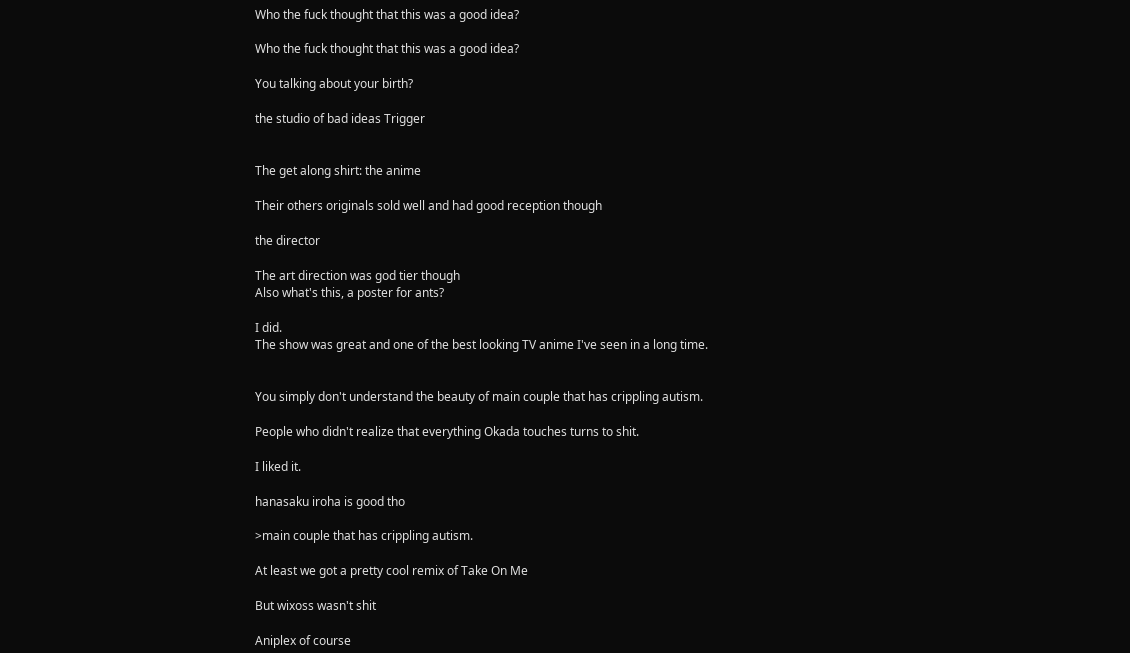Who the fuck thought that this was a good idea?

Who the fuck thought that this was a good idea?

You talking about your birth?

the studio of bad ideas Trigger


The get along shirt: the anime

Their others originals sold well and had good reception though

the director

The art direction was god tier though
Also what's this, a poster for ants?

I did.
The show was great and one of the best looking TV anime I've seen in a long time.


You simply don't understand the beauty of main couple that has crippling autism.

People who didn't realize that everything Okada touches turns to shit.

I liked it.

hanasaku iroha is good tho

>main couple that has crippling autism.

At least we got a pretty cool remix of Take On Me

But wixoss wasn't shit

Aniplex of course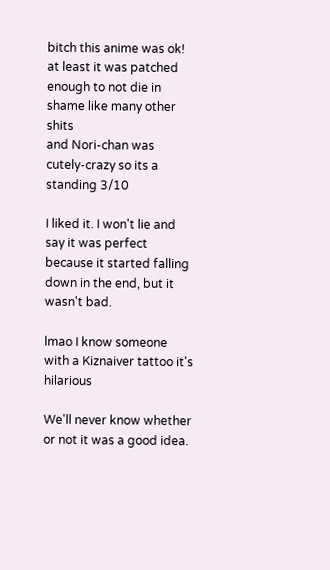bitch this anime was ok!
at least it was patched enough to not die in shame like many other shits
and Nori-chan was cutely-crazy so its a standing 3/10

I liked it. I won't lie and say it was perfect because it started falling down in the end, but it wasn't bad.

lmao I know someone with a Kiznaiver tattoo it's hilarious

We'll never know whether or not it was a good idea.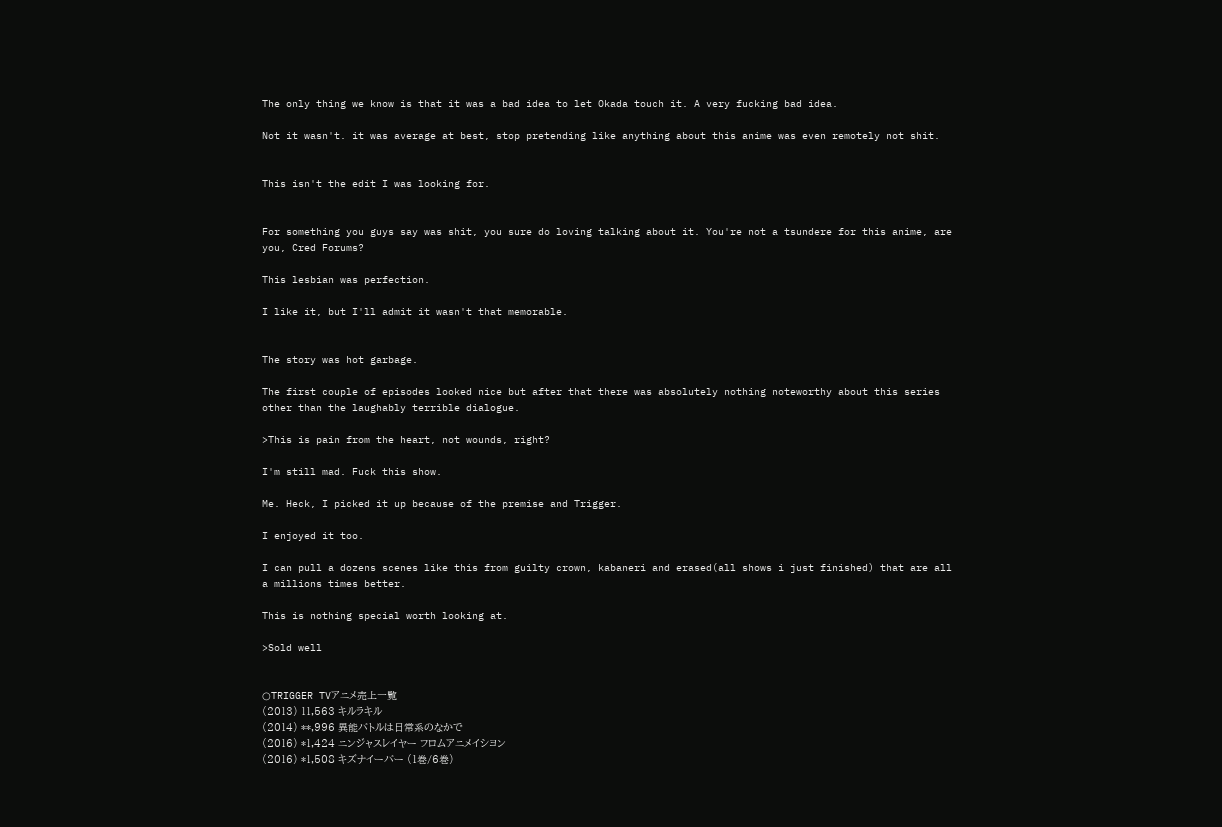The only thing we know is that it was a bad idea to let Okada touch it. A very fucking bad idea.

Not it wasn't. it was average at best, stop pretending like anything about this anime was even remotely not shit.


This isn't the edit I was looking for.


For something you guys say was shit, you sure do loving talking about it. You're not a tsundere for this anime, are you, Cred Forums?

This lesbian was perfection.

I like it, but I'll admit it wasn't that memorable.


The story was hot garbage.

The first couple of episodes looked nice but after that there was absolutely nothing noteworthy about this series other than the laughably terrible dialogue.

>This is pain from the heart, not wounds, right?

I'm still mad. Fuck this show.

Me. Heck, I picked it up because of the premise and Trigger.

I enjoyed it too.

I can pull a dozens scenes like this from guilty crown, kabaneri and erased(all shows i just finished) that are all a millions times better.

This is nothing special worth looking at.

>Sold well


○TRIGGER TVアニメ売上一覧
(2013) 11,563 キルラキル
(2014) **,996 異能バトルは日常系のなかで
(2016) *1,424 ニンジャスレイヤー フロムアニメイシヨン
(2016) *1,508 キズナイーバー (1巻/6巻)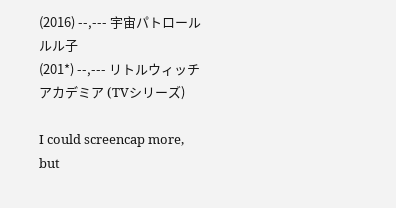(2016) --,--- 宇宙パトロールルル子
(201*) --,--- リトルウィッチアカデミア (TVシリーズ)

I could screencap more, but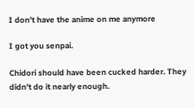I don't have the anime on me anymore

I got you senpai.

Chidori should have been cucked harder. They didn't do it nearly enough.